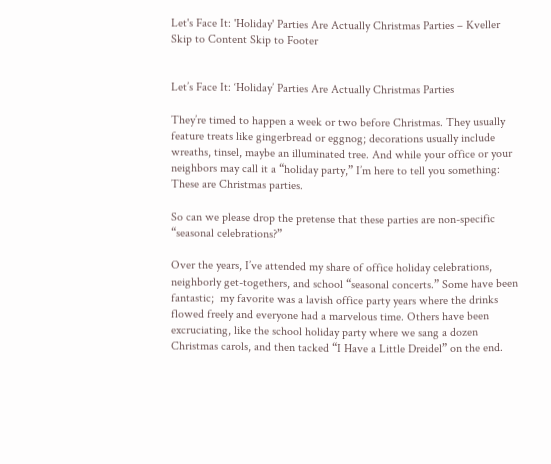Let's Face It: 'Holiday' Parties Are Actually Christmas Parties – Kveller
Skip to Content Skip to Footer


Let’s Face It: ‘Holiday’ Parties Are Actually Christmas Parties

They’re timed to happen a week or two before Christmas. They usually feature treats like gingerbread or eggnog; decorations usually include wreaths, tinsel, maybe an illuminated tree. And while your office or your neighbors may call it a “holiday party,” I’m here to tell you something: These are Christmas parties.

So can we please drop the pretense that these parties are non-specific “seasonal celebrations?”

Over the years, I’ve attended my share of office holiday celebrations, neighborly get-togethers, and school “seasonal concerts.” Some have been fantastic;  my favorite was a lavish office party years where the drinks flowed freely and everyone had a marvelous time. Others have been excruciating, like the school holiday party where we sang a dozen Christmas carols, and then tacked “I Have a Little Dreidel” on the end.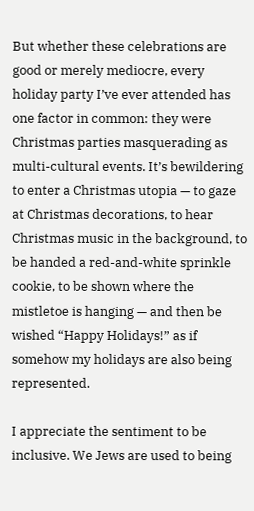But whether these celebrations are good or merely mediocre, every holiday party I’ve ever attended has one factor in common: they were Christmas parties masquerading as multi-cultural events. It’s bewildering to enter a Christmas utopia — to gaze at Christmas decorations, to hear Christmas music in the background, to be handed a red-and-white sprinkle cookie, to be shown where the mistletoe is hanging — and then be wished “Happy Holidays!” as if somehow my holidays are also being represented.

I appreciate the sentiment to be inclusive. We Jews are used to being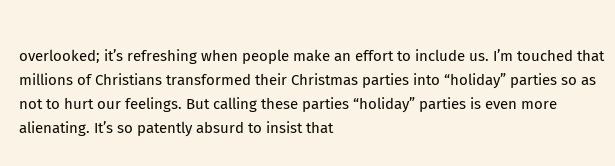overlooked; it’s refreshing when people make an effort to include us. I’m touched that millions of Christians transformed their Christmas parties into “holiday” parties so as not to hurt our feelings. But calling these parties “holiday” parties is even more alienating. It’s so patently absurd to insist that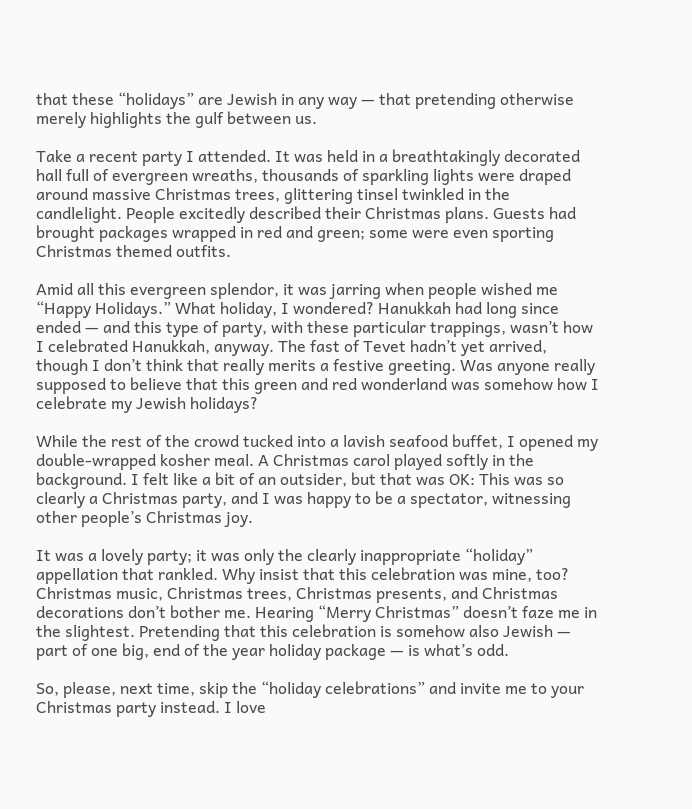that these “holidays” are Jewish in any way — that pretending otherwise merely highlights the gulf between us.

Take a recent party I attended. It was held in a breathtakingly decorated hall full of evergreen wreaths, thousands of sparkling lights were draped around massive Christmas trees, glittering tinsel twinkled in the candlelight. People excitedly described their Christmas plans. Guests had brought packages wrapped in red and green; some were even sporting Christmas themed outfits.

Amid all this evergreen splendor, it was jarring when people wished me “Happy Holidays.” What holiday, I wondered? Hanukkah had long since ended — and this type of party, with these particular trappings, wasn’t how I celebrated Hanukkah, anyway. The fast of Tevet hadn’t yet arrived, though I don’t think that really merits a festive greeting. Was anyone really supposed to believe that this green and red wonderland was somehow how I celebrate my Jewish holidays?

While the rest of the crowd tucked into a lavish seafood buffet, I opened my double-wrapped kosher meal. A Christmas carol played softly in the background. I felt like a bit of an outsider, but that was OK: This was so clearly a Christmas party, and I was happy to be a spectator, witnessing other people’s Christmas joy.

It was a lovely party; it was only the clearly inappropriate “holiday” appellation that rankled. Why insist that this celebration was mine, too? Christmas music, Christmas trees, Christmas presents, and Christmas decorations don’t bother me. Hearing “Merry Christmas” doesn’t faze me in the slightest. Pretending that this celebration is somehow also Jewish — part of one big, end of the year holiday package — is what’s odd.

So, please, next time, skip the “holiday celebrations” and invite me to your Christmas party instead. I love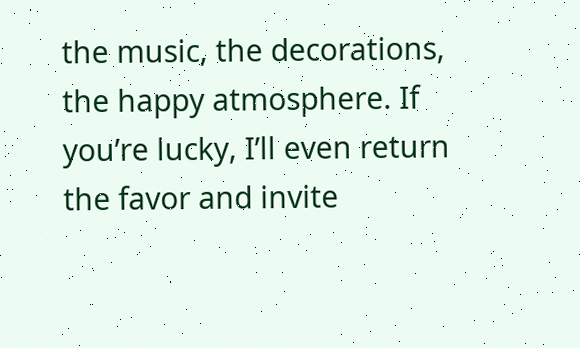the music, the decorations, the happy atmosphere. If you’re lucky, I’ll even return the favor and invite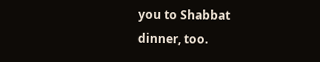you to Shabbat dinner, too.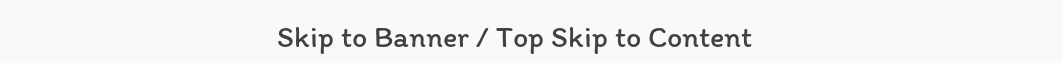Skip to Banner / Top Skip to Content